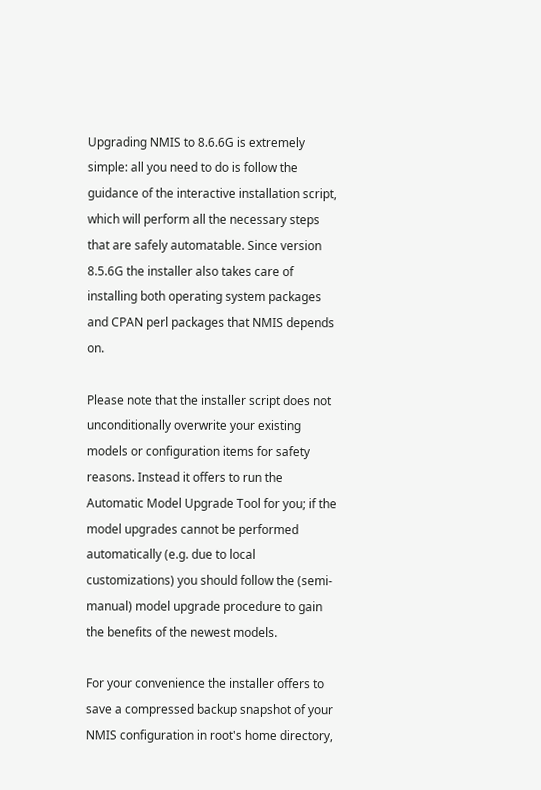Upgrading NMIS to 8.6.6G is extremely simple: all you need to do is follow the guidance of the interactive installation script, which will perform all the necessary steps that are safely automatable. Since version 8.5.6G the installer also takes care of installing both operating system packages and CPAN perl packages that NMIS depends on.

Please note that the installer script does not unconditionally overwrite your existing models or configuration items for safety reasons. Instead it offers to run the Automatic Model Upgrade Tool for you; if the model upgrades cannot be performed automatically (e.g. due to local customizations) you should follow the (semi-manual) model upgrade procedure to gain the benefits of the newest models.

For your convenience the installer offers to save a compressed backup snapshot of your NMIS configuration in root's home directory,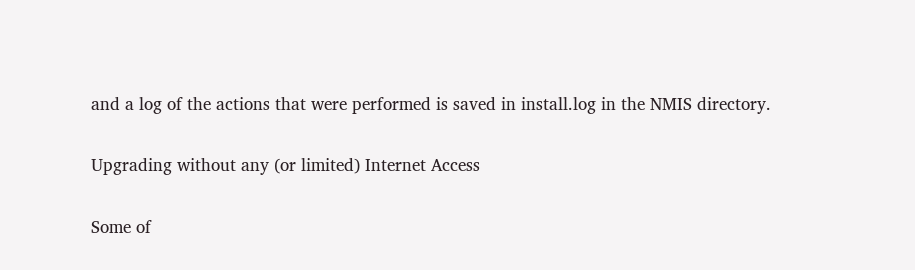and a log of the actions that were performed is saved in install.log in the NMIS directory.

Upgrading without any (or limited) Internet Access

Some of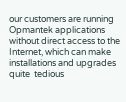our customers are running Opmantek applications without direct access to the Internet, which can make installations and upgrades quite  tedious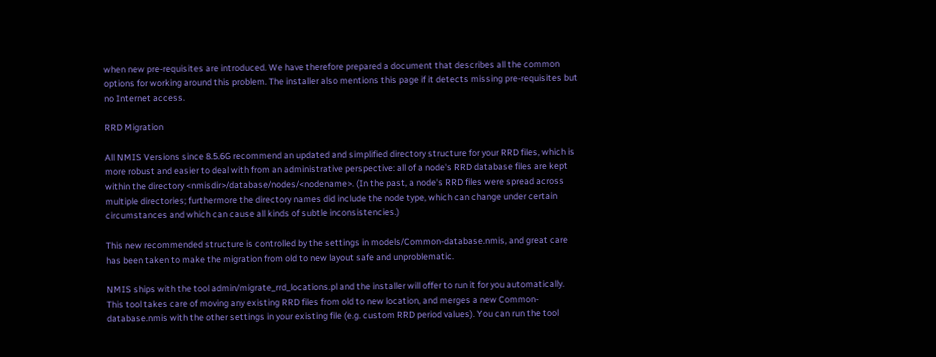when new pre-requisites are introduced. We have therefore prepared a document that describes all the common options for working around this problem. The installer also mentions this page if it detects missing pre-requisites but no Internet access.

RRD Migration

All NMIS Versions since 8.5.6G recommend an updated and simplified directory structure for your RRD files, which is more robust and easier to deal with from an administrative perspective: all of a node's RRD database files are kept within the directory <nmisdir>/database/nodes/<nodename>. (In the past, a node's RRD files were spread across multiple directories; furthermore the directory names did include the node type, which can change under certain circumstances and which can cause all kinds of subtle inconsistencies.)

This new recommended structure is controlled by the settings in models/Common-database.nmis, and great care has been taken to make the migration from old to new layout safe and unproblematic.

NMIS ships with the tool admin/migrate_rrd_locations.pl and the installer will offer to run it for you automatically. This tool takes care of moving any existing RRD files from old to new location, and merges a new Common-database.nmis with the other settings in your existing file (e.g. custom RRD period values). You can run the tool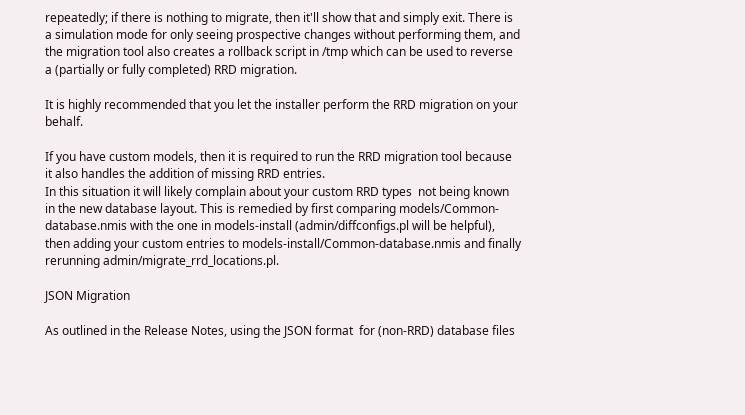repeatedly; if there is nothing to migrate, then it'll show that and simply exit. There is a simulation mode for only seeing prospective changes without performing them, and the migration tool also creates a rollback script in /tmp which can be used to reverse a (partially or fully completed) RRD migration.

It is highly recommended that you let the installer perform the RRD migration on your behalf.

If you have custom models, then it is required to run the RRD migration tool because it also handles the addition of missing RRD entries.
In this situation it will likely complain about your custom RRD types  not being known in the new database layout. This is remedied by first comparing models/Common-database.nmis with the one in models-install (admin/diffconfigs.pl will be helpful), then adding your custom entries to models-install/Common-database.nmis and finally rerunning admin/migrate_rrd_locations.pl.

JSON Migration

As outlined in the Release Notes, using the JSON format  for (non-RRD) database files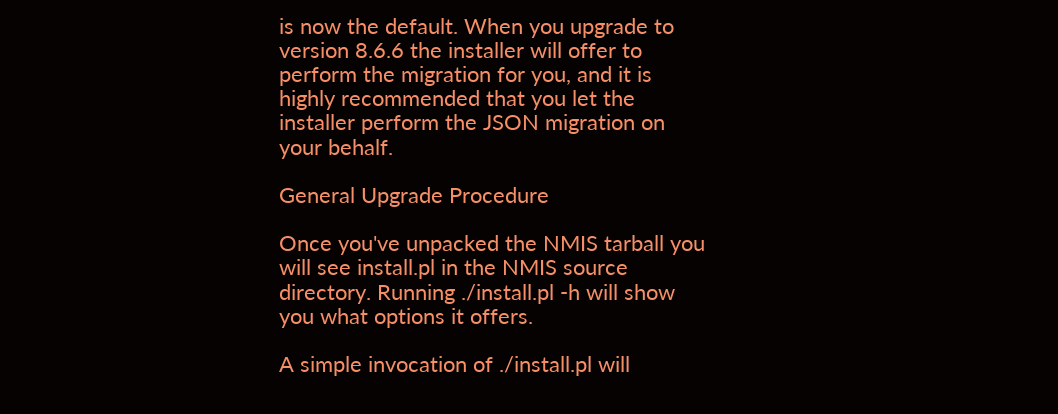is now the default. When you upgrade to version 8.6.6 the installer will offer to perform the migration for you, and it is highly recommended that you let the installer perform the JSON migration on your behalf.

General Upgrade Procedure

Once you've unpacked the NMIS tarball you will see install.pl in the NMIS source directory. Running ./install.pl -h will show you what options it offers.

A simple invocation of ./install.pl will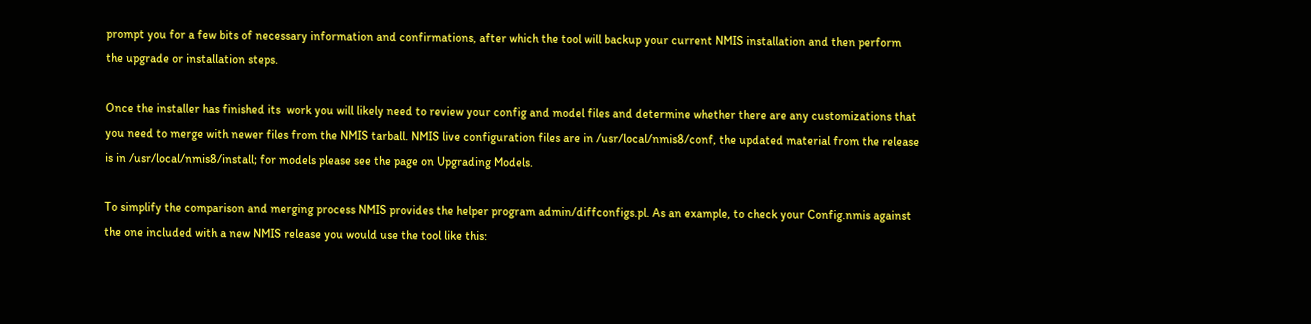prompt you for a few bits of necessary information and confirmations, after which the tool will backup your current NMIS installation and then perform the upgrade or installation steps.

Once the installer has finished its  work you will likely need to review your config and model files and determine whether there are any customizations that you need to merge with newer files from the NMIS tarball. NMIS live configuration files are in /usr/local/nmis8/conf, the updated material from the release is in /usr/local/nmis8/install; for models please see the page on Upgrading Models.

To simplify the comparison and merging process NMIS provides the helper program admin/diffconfigs.pl. As an example, to check your Config.nmis against the one included with a new NMIS release you would use the tool like this: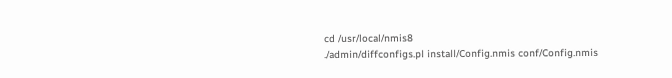cd /usr/local/nmis8
./admin/diffconfigs.pl install/Config.nmis conf/Config.nmis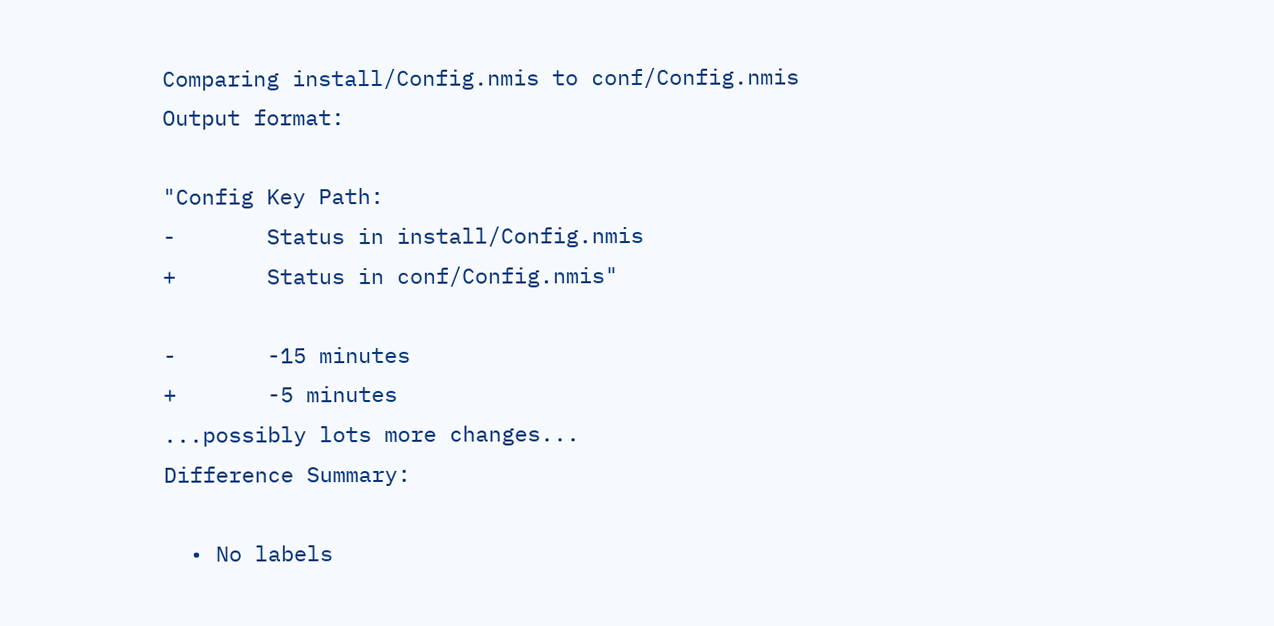Comparing install/Config.nmis to conf/Config.nmis
Output format:

"Config Key Path:
-       Status in install/Config.nmis
+       Status in conf/Config.nmis"

-       -15 minutes
+       -5 minutes
...possibly lots more changes...
Difference Summary:

  • No labels